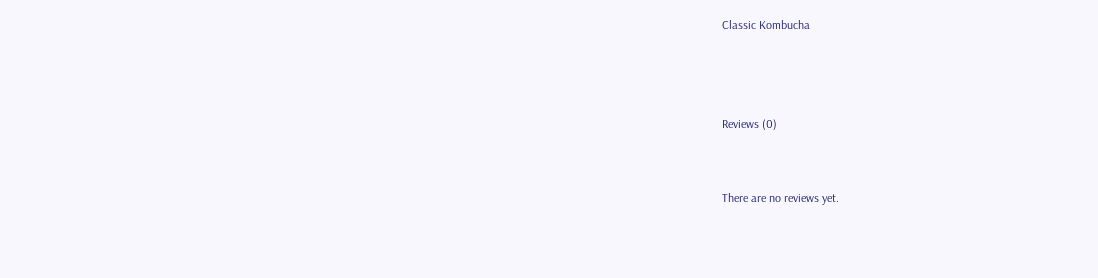Classic Kombucha



Reviews (0)


There are no reviews yet.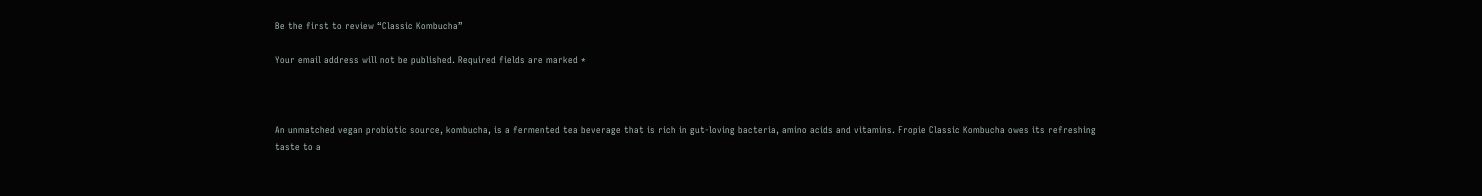Be the first to review “Classic Kombucha”

Your email address will not be published. Required fields are marked *



An unmatched vegan probiotic source, kombucha, is a fermented tea beverage that is rich in gut-loving bacteria, amino acids and vitamins. Fropie Classic Kombucha owes its refreshing taste to a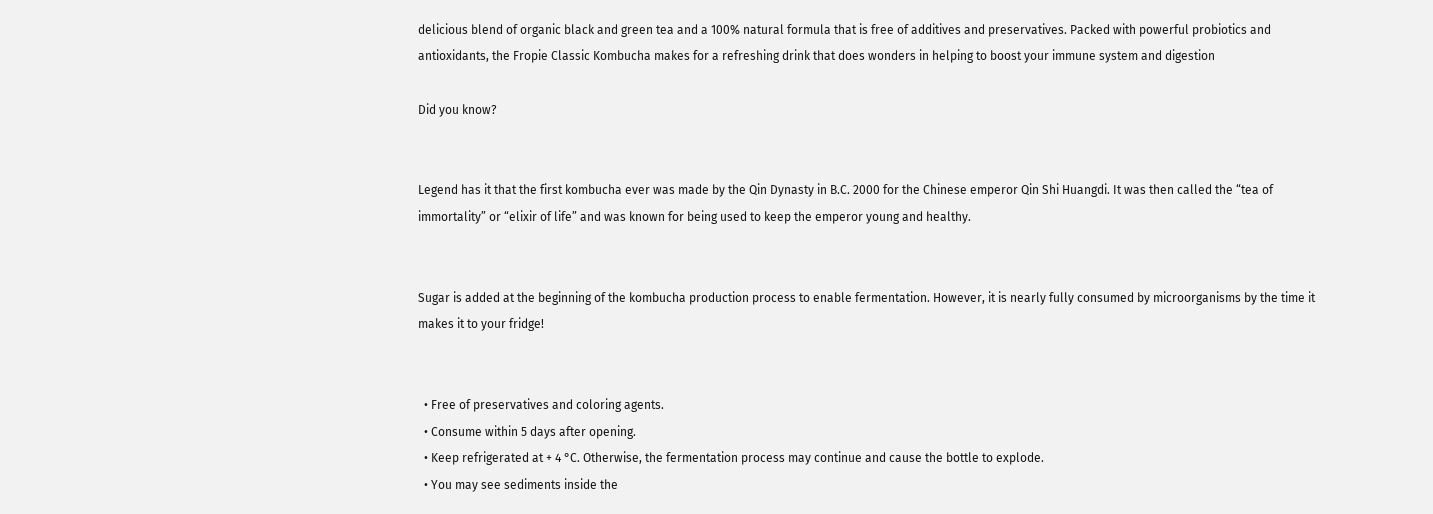delicious blend of organic black and green tea and a 100% natural formula that is free of additives and preservatives. Packed with powerful probiotics and antioxidants, the Fropie Classic Kombucha makes for a refreshing drink that does wonders in helping to boost your immune system and digestion

Did you know?


Legend has it that the first kombucha ever was made by the Qin Dynasty in B.C. 2000 for the Chinese emperor Qin Shi Huangdi. It was then called the “tea of immortality” or “elixir of life” and was known for being used to keep the emperor young and healthy.


Sugar is added at the beginning of the kombucha production process to enable fermentation. However, it is nearly fully consumed by microorganisms by the time it makes it to your fridge!


  • Free of preservatives and coloring agents.
  • Consume within 5 days after opening.
  • Keep refrigerated at + 4 °C. Otherwise, the fermentation process may continue and cause the bottle to explode.
  • You may see sediments inside the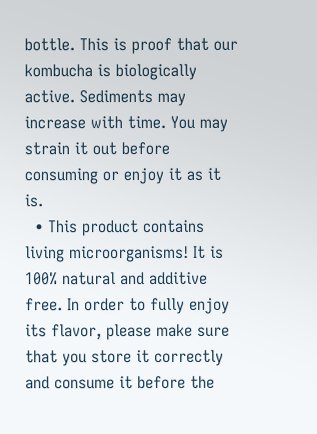bottle. This is proof that our kombucha is biologically active. Sediments may increase with time. You may strain it out before consuming or enjoy it as it is.
  • This product contains living microorganisms! It is 100% natural and additive free. In order to fully enjoy its flavor, please make sure that you store it correctly and consume it before the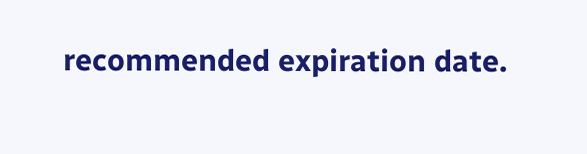recommended expiration date.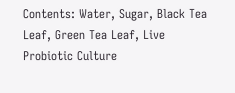Contents: Water, Sugar, Black Tea Leaf, Green Tea Leaf, Live Probiotic Culture